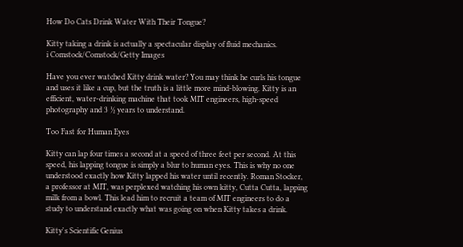How Do Cats Drink Water With Their Tongue?

Kitty taking a drink is actually a spectacular display of fluid mechanics.
i Comstock/Comstock/Getty Images

Have you ever watched Kitty drink water? You may think he curls his tongue and uses it like a cup, but the truth is a little more mind-blowing. Kitty is an efficient, water-drinking machine that took MIT engineers, high-speed photography and 3 ½ years to understand.

Too Fast for Human Eyes

Kitty can lap four times a second at a speed of three feet per second. At this speed, his lapping tongue is simply a blur to human eyes. This is why no one understood exactly how Kitty lapped his water until recently. Roman Stocker, a professor at MIT, was perplexed watching his own kitty, Cutta Cutta, lapping milk from a bowl. This lead him to recruit a team of MIT engineers to do a study to understand exactly what was going on when Kitty takes a drink.

Kitty's Scientific Genius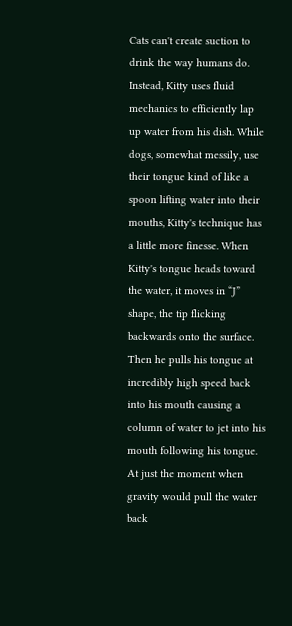Cats can't create suction to drink the way humans do. Instead, Kitty uses fluid mechanics to efficiently lap up water from his dish. While dogs, somewhat messily, use their tongue kind of like a spoon lifting water into their mouths, Kitty's technique has a little more finesse. When Kitty's tongue heads toward the water, it moves in “J” shape, the tip flicking backwards onto the surface. Then he pulls his tongue at incredibly high speed back into his mouth causing a column of water to jet into his mouth following his tongue. At just the moment when gravity would pull the water back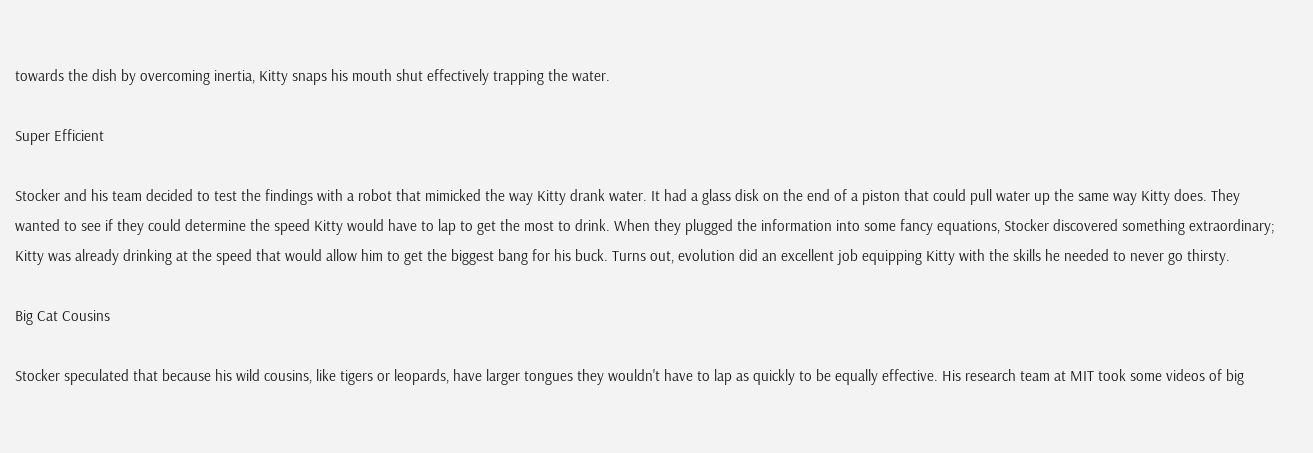towards the dish by overcoming inertia, Kitty snaps his mouth shut effectively trapping the water.

Super Efficient

Stocker and his team decided to test the findings with a robot that mimicked the way Kitty drank water. It had a glass disk on the end of a piston that could pull water up the same way Kitty does. They wanted to see if they could determine the speed Kitty would have to lap to get the most to drink. When they plugged the information into some fancy equations, Stocker discovered something extraordinary; Kitty was already drinking at the speed that would allow him to get the biggest bang for his buck. Turns out, evolution did an excellent job equipping Kitty with the skills he needed to never go thirsty.

Big Cat Cousins

Stocker speculated that because his wild cousins, like tigers or leopards, have larger tongues they wouldn't have to lap as quickly to be equally effective. His research team at MIT took some videos of big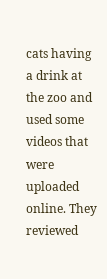cats having a drink at the zoo and used some videos that were uploaded online. They reviewed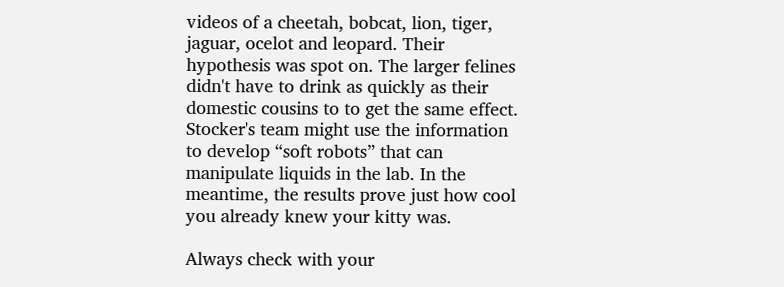videos of a cheetah, bobcat, lion, tiger, jaguar, ocelot and leopard. Their hypothesis was spot on. The larger felines didn't have to drink as quickly as their domestic cousins to to get the same effect. Stocker's team might use the information to develop “soft robots” that can manipulate liquids in the lab. In the meantime, the results prove just how cool you already knew your kitty was.

Always check with your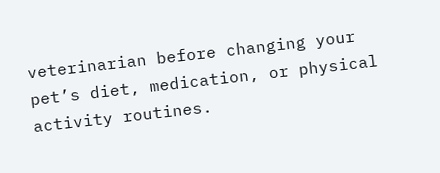veterinarian before changing your pet’s diet, medication, or physical activity routines.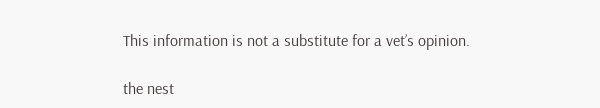This information is not a substitute for a vet’s opinion.

the nest